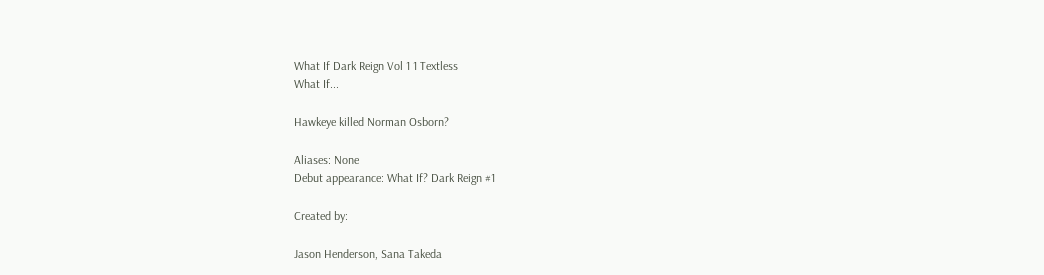What If Dark Reign Vol 1 1 Textless
What If...

Hawkeye killed Norman Osborn?

Aliases: None
Debut appearance: What If? Dark Reign #1

Created by:

Jason Henderson, Sana Takeda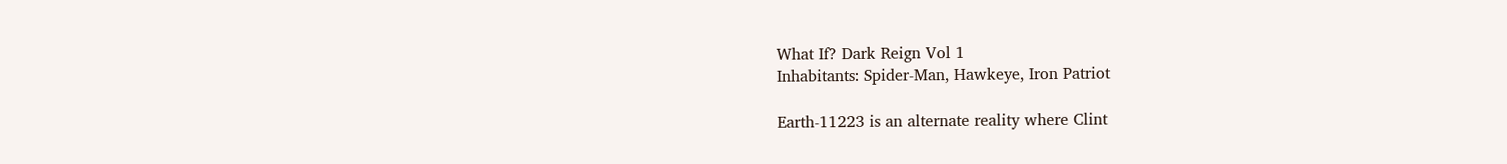What If? Dark Reign Vol 1
Inhabitants: Spider-Man, Hawkeye, Iron Patriot

Earth-11223 is an alternate reality where Clint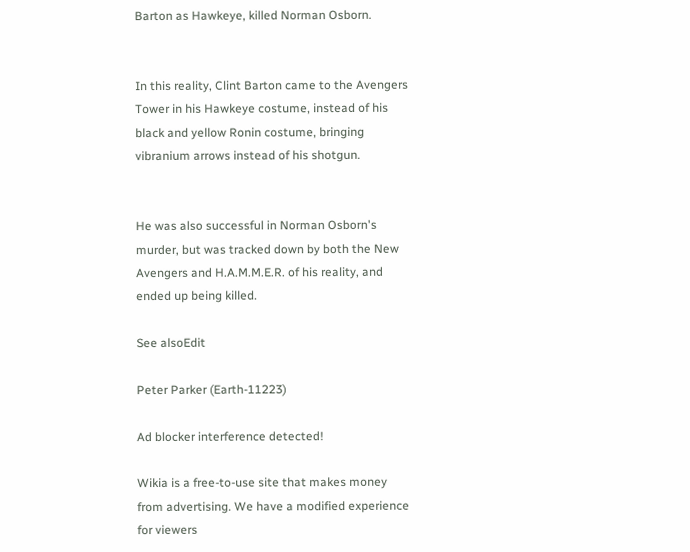Barton as Hawkeye, killed Norman Osborn.


In this reality, Clint Barton came to the Avengers Tower in his Hawkeye costume, instead of his black and yellow Ronin costume, bringing vibranium arrows instead of his shotgun.


He was also successful in Norman Osborn's murder, but was tracked down by both the New Avengers and H.A.M.M.E.R. of his reality, and ended up being killed.

See alsoEdit

Peter Parker (Earth-11223)

Ad blocker interference detected!

Wikia is a free-to-use site that makes money from advertising. We have a modified experience for viewers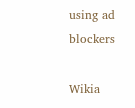using ad blockers

Wikia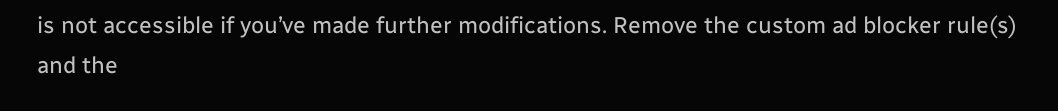is not accessible if you’ve made further modifications. Remove the custom ad blocker rule(s) and the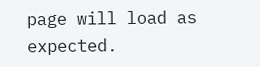page will load as expected.